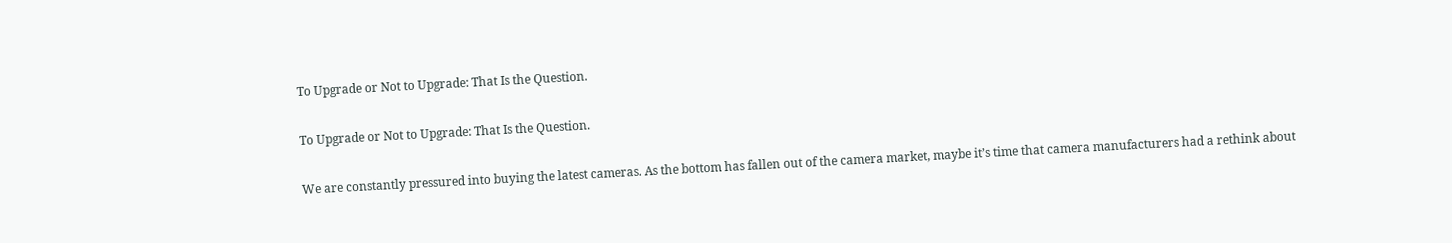To Upgrade or Not to Upgrade: That Is the Question.

To Upgrade or Not to Upgrade: That Is the Question.

We are constantly pressured into buying the latest cameras. As the bottom has fallen out of the camera market, maybe it’s time that camera manufacturers had a rethink about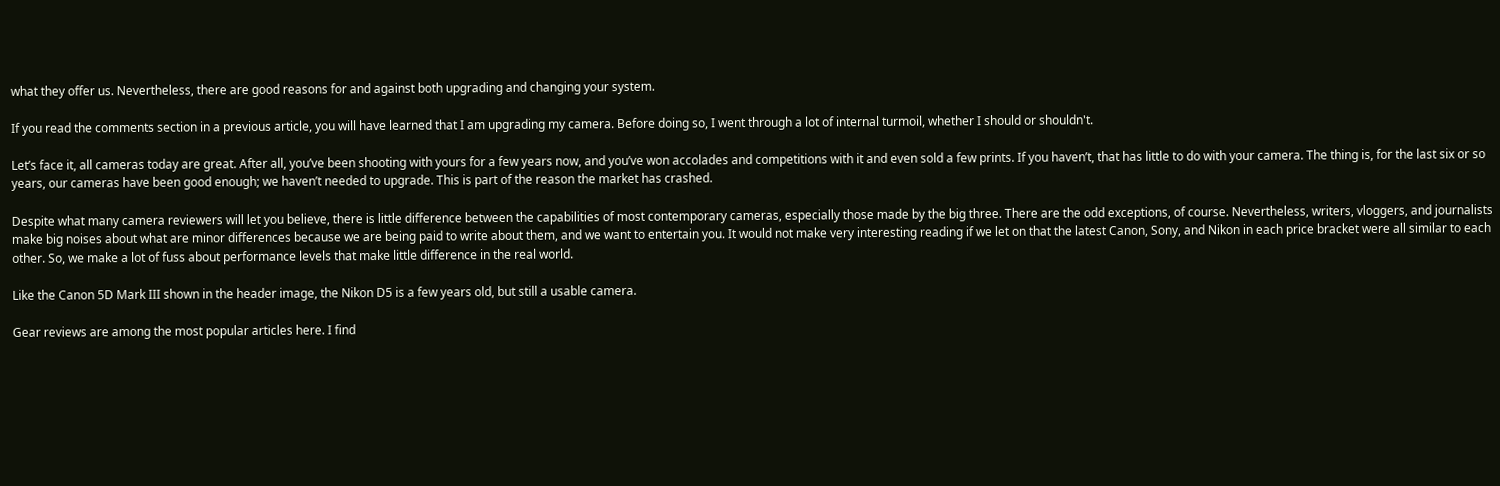what they offer us. Nevertheless, there are good reasons for and against both upgrading and changing your system.

If you read the comments section in a previous article, you will have learned that I am upgrading my camera. Before doing so, I went through a lot of internal turmoil, whether I should or shouldn't.

Let’s face it, all cameras today are great. After all, you’ve been shooting with yours for a few years now, and you’ve won accolades and competitions with it and even sold a few prints. If you haven’t, that has little to do with your camera. The thing is, for the last six or so years, our cameras have been good enough; we haven’t needed to upgrade. This is part of the reason the market has crashed.

Despite what many camera reviewers will let you believe, there is little difference between the capabilities of most contemporary cameras, especially those made by the big three. There are the odd exceptions, of course. Nevertheless, writers, vloggers, and journalists make big noises about what are minor differences because we are being paid to write about them, and we want to entertain you. It would not make very interesting reading if we let on that the latest Canon, Sony, and Nikon in each price bracket were all similar to each other. So, we make a lot of fuss about performance levels that make little difference in the real world.

Like the Canon 5D Mark III shown in the header image, the Nikon D5 is a few years old, but still a usable camera.

Gear reviews are among the most popular articles here. I find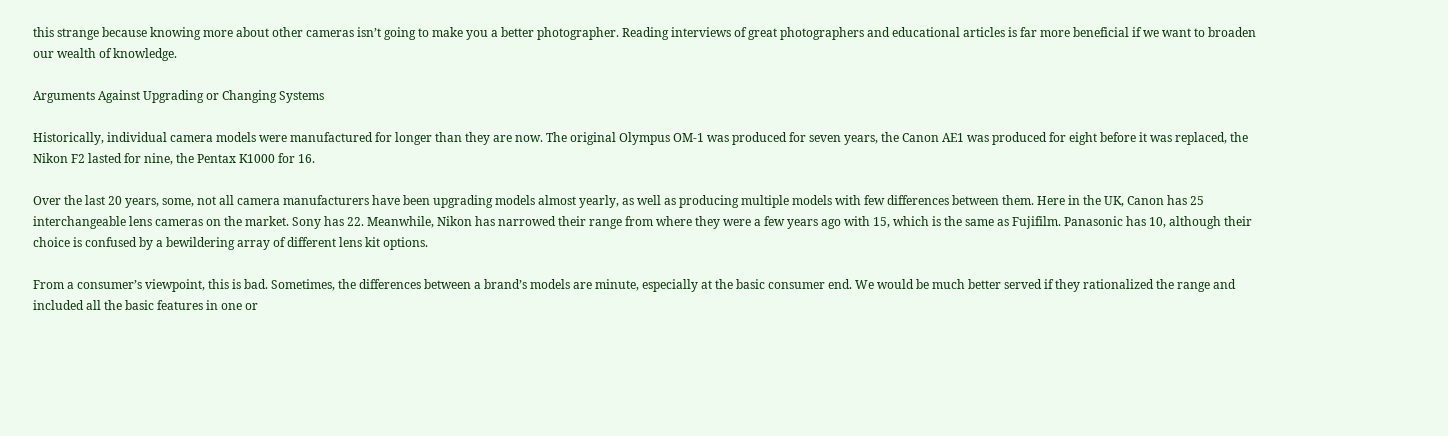this strange because knowing more about other cameras isn’t going to make you a better photographer. Reading interviews of great photographers and educational articles is far more beneficial if we want to broaden our wealth of knowledge.

Arguments Against Upgrading or Changing Systems

Historically, individual camera models were manufactured for longer than they are now. The original Olympus OM-1 was produced for seven years, the Canon AE1 was produced for eight before it was replaced, the Nikon F2 lasted for nine, the Pentax K1000 for 16.

Over the last 20 years, some, not all camera manufacturers have been upgrading models almost yearly, as well as producing multiple models with few differences between them. Here in the UK, Canon has 25 interchangeable lens cameras on the market. Sony has 22. Meanwhile, Nikon has narrowed their range from where they were a few years ago with 15, which is the same as Fujifilm. Panasonic has 10, although their choice is confused by a bewildering array of different lens kit options.

From a consumer’s viewpoint, this is bad. Sometimes, the differences between a brand’s models are minute, especially at the basic consumer end. We would be much better served if they rationalized the range and included all the basic features in one or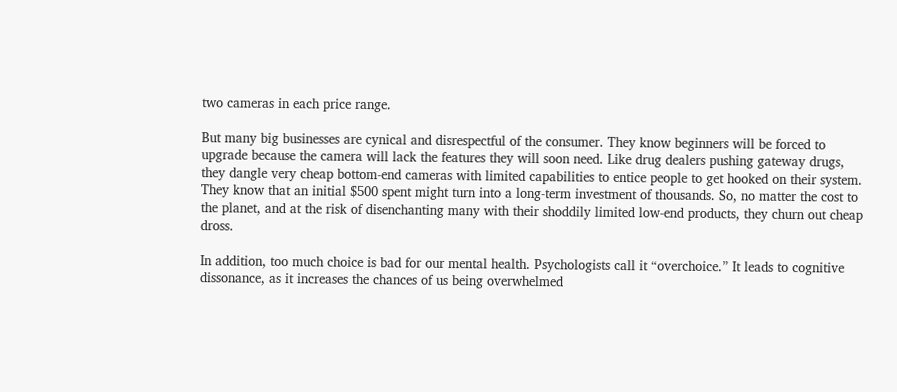two cameras in each price range.

But many big businesses are cynical and disrespectful of the consumer. They know beginners will be forced to upgrade because the camera will lack the features they will soon need. Like drug dealers pushing gateway drugs, they dangle very cheap bottom-end cameras with limited capabilities to entice people to get hooked on their system. They know that an initial $500 spent might turn into a long-term investment of thousands. So, no matter the cost to the planet, and at the risk of disenchanting many with their shoddily limited low-end products, they churn out cheap dross.

In addition, too much choice is bad for our mental health. Psychologists call it “overchoice.” It leads to cognitive dissonance, as it increases the chances of us being overwhelmed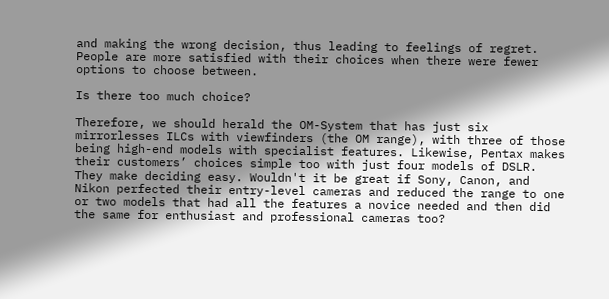and making the wrong decision, thus leading to feelings of regret. People are more satisfied with their choices when there were fewer options to choose between.

Is there too much choice?

Therefore, we should herald the OM-System that has just six mirrorlesses ILCs with viewfinders (the OM range), with three of those being high-end models with specialist features. Likewise, Pentax makes their customers’ choices simple too with just four models of DSLR. They make deciding easy. Wouldn't it be great if Sony, Canon, and Nikon perfected their entry-level cameras and reduced the range to one or two models that had all the features a novice needed and then did the same for enthusiast and professional cameras too?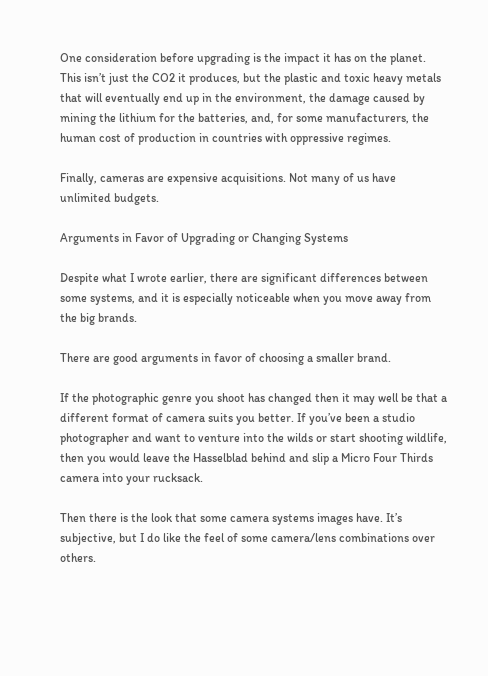One consideration before upgrading is the impact it has on the planet. This isn’t just the CO2 it produces, but the plastic and toxic heavy metals that will eventually end up in the environment, the damage caused by mining the lithium for the batteries, and, for some manufacturers, the human cost of production in countries with oppressive regimes.

Finally, cameras are expensive acquisitions. Not many of us have unlimited budgets.

Arguments in Favor of Upgrading or Changing Systems

Despite what I wrote earlier, there are significant differences between some systems, and it is especially noticeable when you move away from the big brands.

There are good arguments in favor of choosing a smaller brand.

If the photographic genre you shoot has changed then it may well be that a different format of camera suits you better. If you’ve been a studio photographer and want to venture into the wilds or start shooting wildlife, then you would leave the Hasselblad behind and slip a Micro Four Thirds camera into your rucksack.

Then there is the look that some camera systems images have. It’s subjective, but I do like the feel of some camera/lens combinations over others.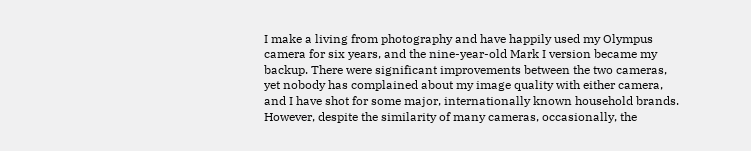I make a living from photography and have happily used my Olympus camera for six years, and the nine-year-old Mark I version became my backup. There were significant improvements between the two cameras, yet nobody has complained about my image quality with either camera, and I have shot for some major, internationally known household brands. However, despite the similarity of many cameras, occasionally, the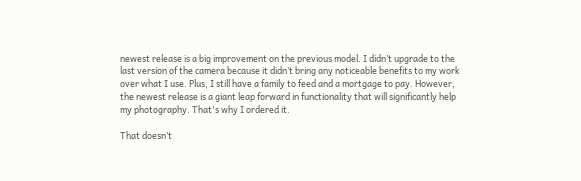newest release is a big improvement on the previous model. I didn’t upgrade to the last version of the camera because it didn’t bring any noticeable benefits to my work over what I use. Plus, I still have a family to feed and a mortgage to pay. However, the newest release is a giant leap forward in functionality that will significantly help my photography. That's why I ordered it.

That doesn’t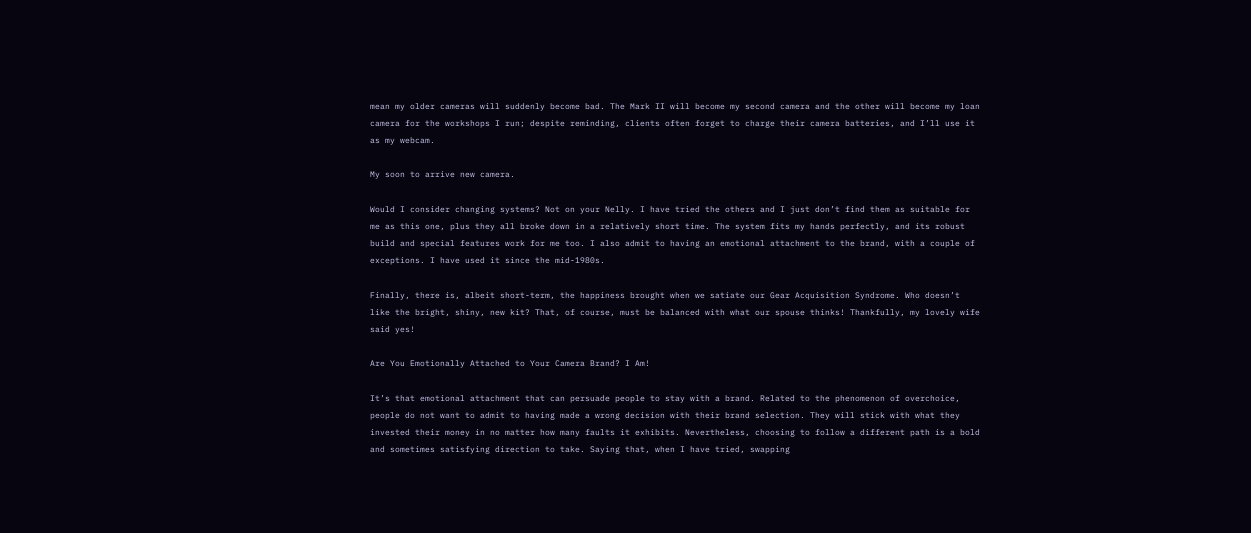mean my older cameras will suddenly become bad. The Mark II will become my second camera and the other will become my loan camera for the workshops I run; despite reminding, clients often forget to charge their camera batteries, and I’ll use it as my webcam.

My soon to arrive new camera.

Would I consider changing systems? Not on your Nelly. I have tried the others and I just don’t find them as suitable for me as this one, plus they all broke down in a relatively short time. The system fits my hands perfectly, and its robust build and special features work for me too. I also admit to having an emotional attachment to the brand, with a couple of exceptions. I have used it since the mid-1980s.

Finally, there is, albeit short-term, the happiness brought when we satiate our Gear Acquisition Syndrome. Who doesn’t like the bright, shiny, new kit? That, of course, must be balanced with what our spouse thinks! Thankfully, my lovely wife said yes!

Are You Emotionally Attached to Your Camera Brand? I Am!

It’s that emotional attachment that can persuade people to stay with a brand. Related to the phenomenon of overchoice, people do not want to admit to having made a wrong decision with their brand selection. They will stick with what they invested their money in no matter how many faults it exhibits. Nevertheless, choosing to follow a different path is a bold and sometimes satisfying direction to take. Saying that, when I have tried, swapping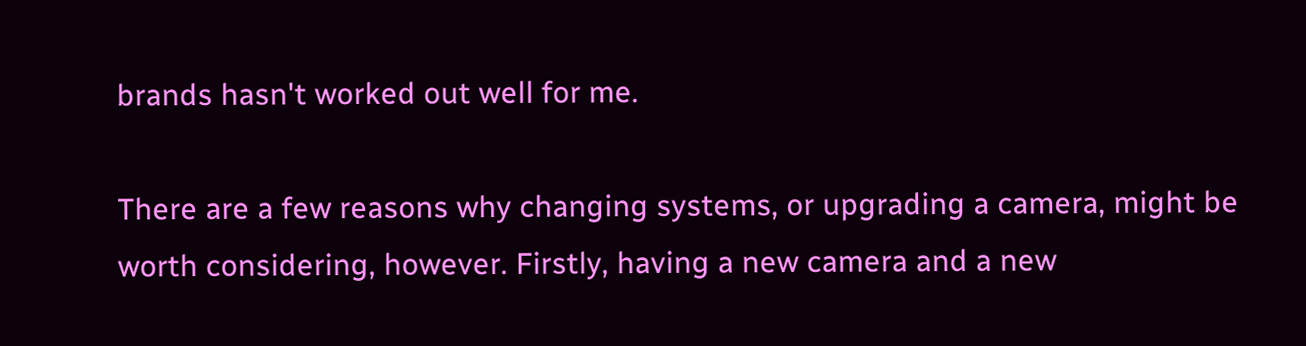brands hasn't worked out well for me.

There are a few reasons why changing systems, or upgrading a camera, might be worth considering, however. Firstly, having a new camera and a new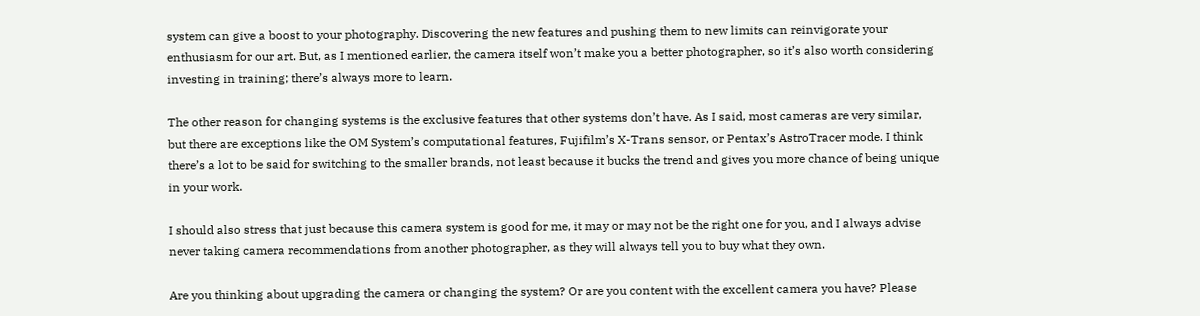system can give a boost to your photography. Discovering the new features and pushing them to new limits can reinvigorate your enthusiasm for our art. But, as I mentioned earlier, the camera itself won’t make you a better photographer, so it’s also worth considering investing in training; there’s always more to learn.

The other reason for changing systems is the exclusive features that other systems don’t have. As I said, most cameras are very similar, but there are exceptions like the OM System’s computational features, Fujifilm’s X-Trans sensor, or Pentax’s AstroTracer mode. I think there’s a lot to be said for switching to the smaller brands, not least because it bucks the trend and gives you more chance of being unique in your work.

I should also stress that just because this camera system is good for me, it may or may not be the right one for you, and I always advise never taking camera recommendations from another photographer, as they will always tell you to buy what they own.

Are you thinking about upgrading the camera or changing the system? Or are you content with the excellent camera you have? Please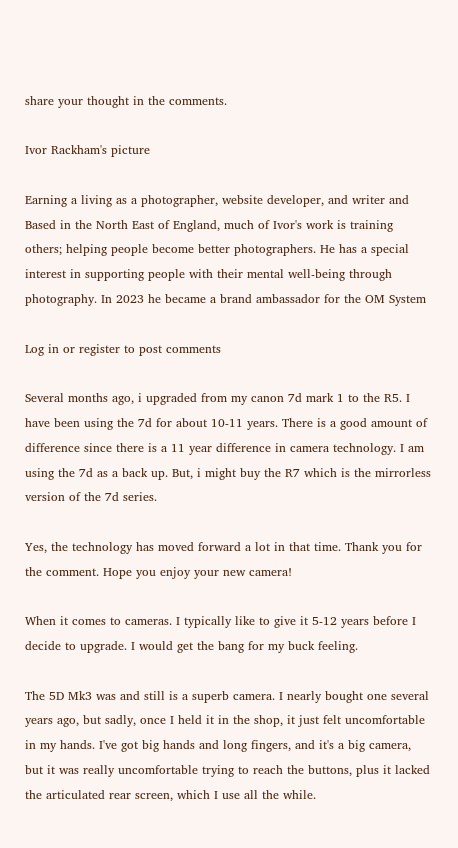share your thought in the comments.

Ivor Rackham's picture

Earning a living as a photographer, website developer, and writer and Based in the North East of England, much of Ivor's work is training others; helping people become better photographers. He has a special interest in supporting people with their mental well-being through photography. In 2023 he became a brand ambassador for the OM System

Log in or register to post comments

Several months ago, i upgraded from my canon 7d mark 1 to the R5. I have been using the 7d for about 10-11 years. There is a good amount of difference since there is a 11 year difference in camera technology. I am using the 7d as a back up. But, i might buy the R7 which is the mirrorless version of the 7d series.

Yes, the technology has moved forward a lot in that time. Thank you for the comment. Hope you enjoy your new camera!

When it comes to cameras. I typically like to give it 5-12 years before I decide to upgrade. I would get the bang for my buck feeling.

The 5D Mk3 was and still is a superb camera. I nearly bought one several years ago, but sadly, once I held it in the shop, it just felt uncomfortable in my hands. I've got big hands and long fingers, and it's a big camera, but it was really uncomfortable trying to reach the buttons, plus it lacked the articulated rear screen, which I use all the while.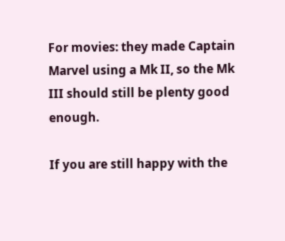For movies: they made Captain Marvel using a Mk II, so the Mk III should still be plenty good enough.

If you are still happy with the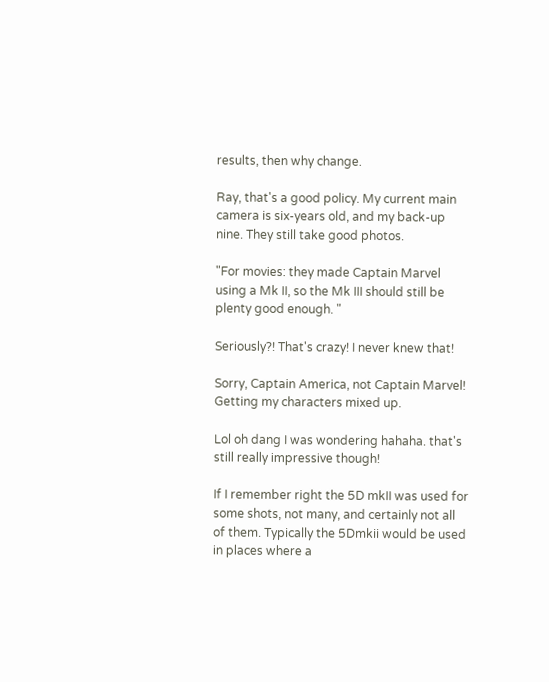results, then why change.

Ray, that's a good policy. My current main camera is six-years old, and my back-up nine. They still take good photos.

"For movies: they made Captain Marvel using a Mk II, so the Mk III should still be plenty good enough. "

Seriously?! That's crazy! I never knew that!

Sorry, Captain America, not Captain Marvel! Getting my characters mixed up.

Lol oh dang I was wondering hahaha. that's still really impressive though!

If I remember right the 5D mkII was used for some shots, not many, and certainly not all of them. Typically the 5Dmkii would be used in places where a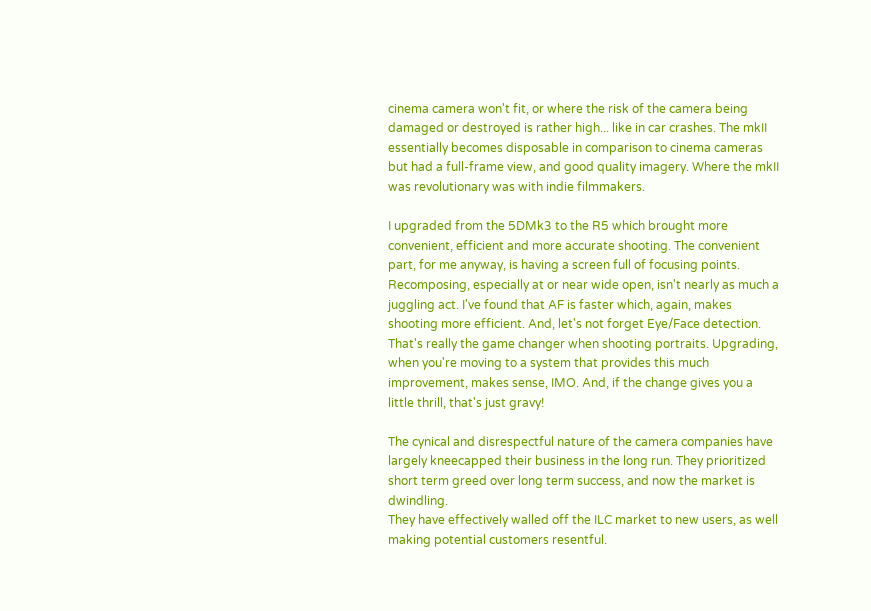cinema camera won't fit, or where the risk of the camera being damaged or destroyed is rather high... like in car crashes. The mkII essentially becomes disposable in comparison to cinema cameras but had a full-frame view, and good quality imagery. Where the mkII was revolutionary was with indie filmmakers.

I upgraded from the 5DMk3 to the R5 which brought more convenient, efficient and more accurate shooting. The convenient part, for me anyway, is having a screen full of focusing points. Recomposing, especially at or near wide open, isn't nearly as much a juggling act. I've found that AF is faster which, again, makes shooting more efficient. And, let's not forget Eye/Face detection. That's really the game changer when shooting portraits. Upgrading, when you're moving to a system that provides this much improvement, makes sense, IMO. And, if the change gives you a little thrill, that's just gravy!

The cynical and disrespectful nature of the camera companies have largely kneecapped their business in the long run. They prioritized short term greed over long term success, and now the market is dwindling.
They have effectively walled off the ILC market to new users, as well making potential customers resentful.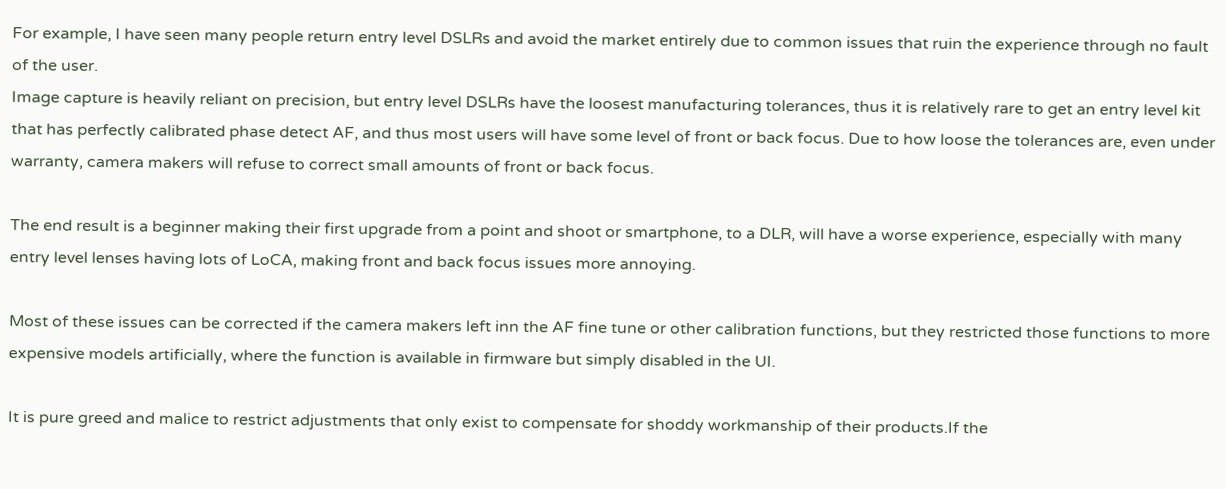For example, I have seen many people return entry level DSLRs and avoid the market entirely due to common issues that ruin the experience through no fault of the user.
Image capture is heavily reliant on precision, but entry level DSLRs have the loosest manufacturing tolerances, thus it is relatively rare to get an entry level kit that has perfectly calibrated phase detect AF, and thus most users will have some level of front or back focus. Due to how loose the tolerances are, even under warranty, camera makers will refuse to correct small amounts of front or back focus.

The end result is a beginner making their first upgrade from a point and shoot or smartphone, to a DLR, will have a worse experience, especially with many entry level lenses having lots of LoCA, making front and back focus issues more annoying.

Most of these issues can be corrected if the camera makers left inn the AF fine tune or other calibration functions, but they restricted those functions to more expensive models artificially, where the function is available in firmware but simply disabled in the UI.

It is pure greed and malice to restrict adjustments that only exist to compensate for shoddy workmanship of their products.If the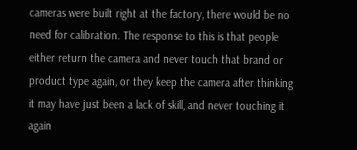cameras were built right at the factory, there would be no need for calibration. The response to this is that people either return the camera and never touch that brand or product type again, or they keep the camera after thinking it may have just been a lack of skill, and never touching it again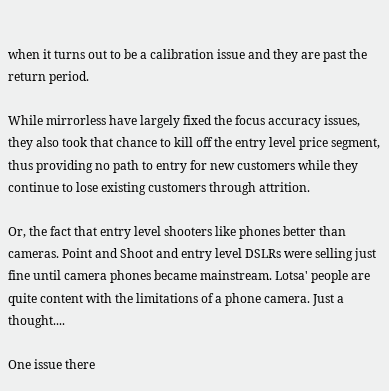when it turns out to be a calibration issue and they are past the return period.

While mirrorless have largely fixed the focus accuracy issues, they also took that chance to kill off the entry level price segment, thus providing no path to entry for new customers while they continue to lose existing customers through attrition.

Or, the fact that entry level shooters like phones better than cameras. Point and Shoot and entry level DSLRs were selling just fine until camera phones became mainstream. Lotsa' people are quite content with the limitations of a phone camera. Just a thought....

One issue there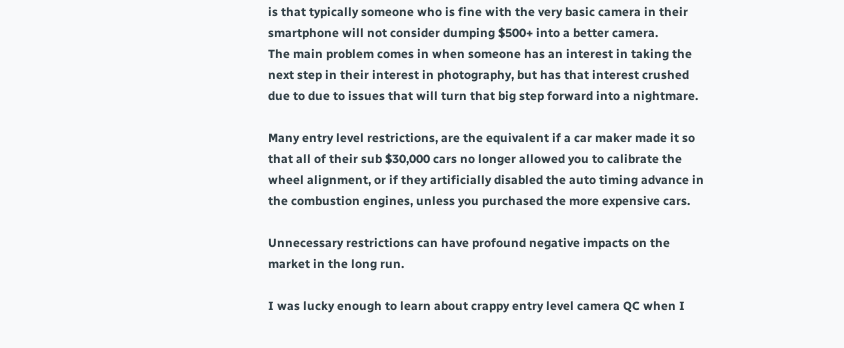is that typically someone who is fine with the very basic camera in their smartphone will not consider dumping $500+ into a better camera.
The main problem comes in when someone has an interest in taking the next step in their interest in photography, but has that interest crushed due to due to issues that will turn that big step forward into a nightmare.

Many entry level restrictions, are the equivalent if a car maker made it so that all of their sub $30,000 cars no longer allowed you to calibrate the wheel alignment, or if they artificially disabled the auto timing advance in the combustion engines, unless you purchased the more expensive cars.

Unnecessary restrictions can have profound negative impacts on the market in the long run.

I was lucky enough to learn about crappy entry level camera QC when I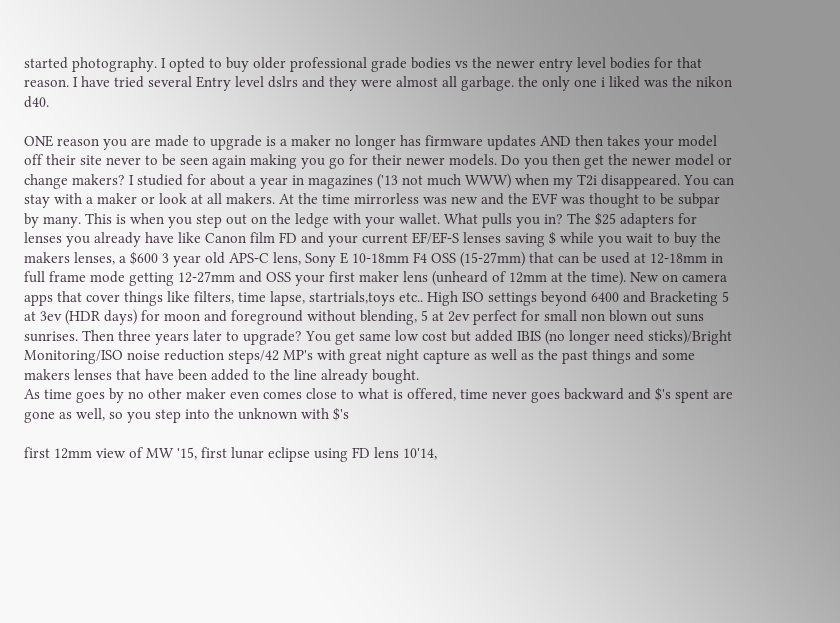started photography. I opted to buy older professional grade bodies vs the newer entry level bodies for that reason. I have tried several Entry level dslrs and they were almost all garbage. the only one i liked was the nikon d40.

ONE reason you are made to upgrade is a maker no longer has firmware updates AND then takes your model off their site never to be seen again making you go for their newer models. Do you then get the newer model or change makers? I studied for about a year in magazines ('13 not much WWW) when my T2i disappeared. You can stay with a maker or look at all makers. At the time mirrorless was new and the EVF was thought to be subpar by many. This is when you step out on the ledge with your wallet. What pulls you in? The $25 adapters for lenses you already have like Canon film FD and your current EF/EF-S lenses saving $ while you wait to buy the makers lenses, a $600 3 year old APS-C lens, Sony E 10-18mm F4 OSS (15-27mm) that can be used at 12-18mm in full frame mode getting 12-27mm and OSS your first maker lens (unheard of 12mm at the time). New on camera apps that cover things like filters, time lapse, startrials,toys etc.. High ISO settings beyond 6400 and Bracketing 5 at 3ev (HDR days) for moon and foreground without blending, 5 at 2ev perfect for small non blown out suns sunrises. Then three years later to upgrade? You get same low cost but added IBIS (no longer need sticks)/Bright Monitoring/ISO noise reduction steps/42 MP's with great night capture as well as the past things and some makers lenses that have been added to the line already bought.
As time goes by no other maker even comes close to what is offered, time never goes backward and $'s spent are gone as well, so you step into the unknown with $'s

first 12mm view of MW '15, first lunar eclipse using FD lens 10'14,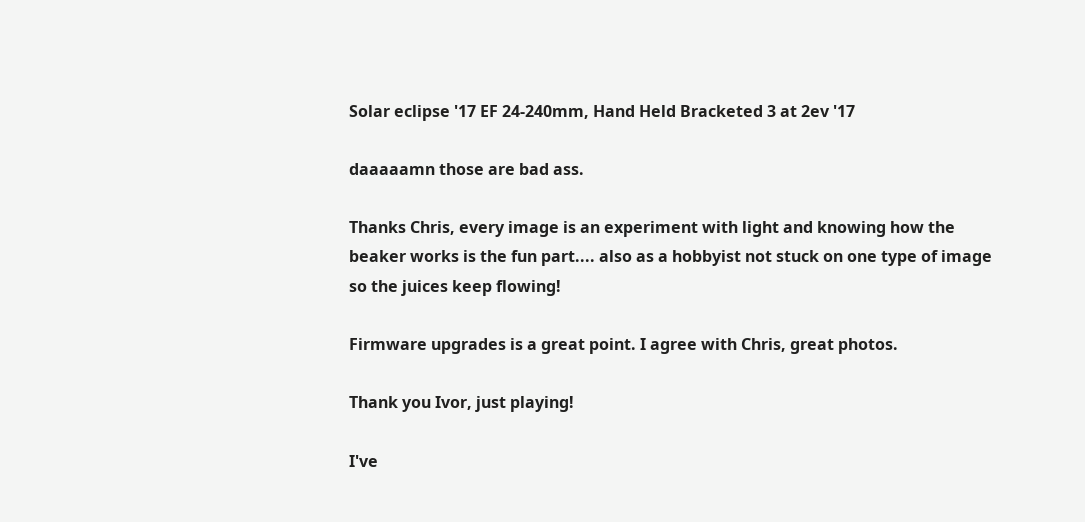Solar eclipse '17 EF 24-240mm, Hand Held Bracketed 3 at 2ev '17

daaaaamn those are bad ass.

Thanks Chris, every image is an experiment with light and knowing how the beaker works is the fun part.... also as a hobbyist not stuck on one type of image so the juices keep flowing!

Firmware upgrades is a great point. I agree with Chris, great photos.

Thank you Ivor, just playing!

I've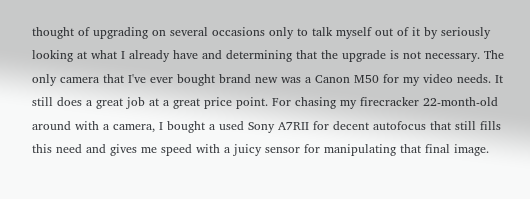thought of upgrading on several occasions only to talk myself out of it by seriously looking at what I already have and determining that the upgrade is not necessary. The only camera that I've ever bought brand new was a Canon M50 for my video needs. It still does a great job at a great price point. For chasing my firecracker 22-month-old around with a camera, I bought a used Sony A7RII for decent autofocus that still fills this need and gives me speed with a juicy sensor for manipulating that final image.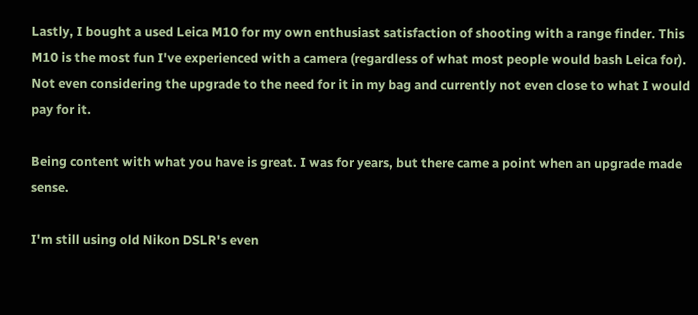Lastly, I bought a used Leica M10 for my own enthusiast satisfaction of shooting with a range finder. This M10 is the most fun I've experienced with a camera (regardless of what most people would bash Leica for). Not even considering the upgrade to the need for it in my bag and currently not even close to what I would pay for it.

Being content with what you have is great. I was for years, but there came a point when an upgrade made sense.

I'm still using old Nikon DSLR's even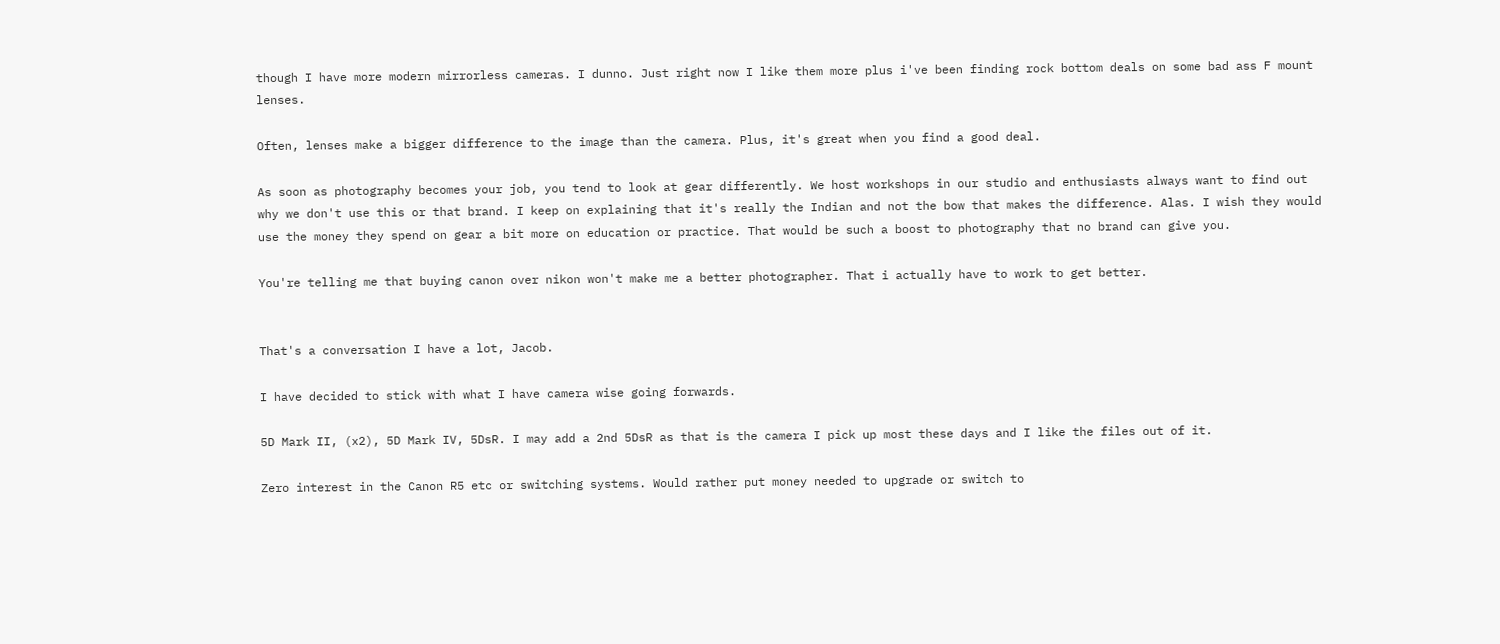though I have more modern mirrorless cameras. I dunno. Just right now I like them more plus i've been finding rock bottom deals on some bad ass F mount lenses.

Often, lenses make a bigger difference to the image than the camera. Plus, it's great when you find a good deal.

As soon as photography becomes your job, you tend to look at gear differently. We host workshops in our studio and enthusiasts always want to find out why we don't use this or that brand. I keep on explaining that it's really the Indian and not the bow that makes the difference. Alas. I wish they would use the money they spend on gear a bit more on education or practice. That would be such a boost to photography that no brand can give you.

You're telling me that buying canon over nikon won't make me a better photographer. That i actually have to work to get better.


That's a conversation I have a lot, Jacob.

I have decided to stick with what I have camera wise going forwards.

5D Mark II, (x2), 5D Mark IV, 5DsR. I may add a 2nd 5DsR as that is the camera I pick up most these days and I like the files out of it.

Zero interest in the Canon R5 etc or switching systems. Would rather put money needed to upgrade or switch to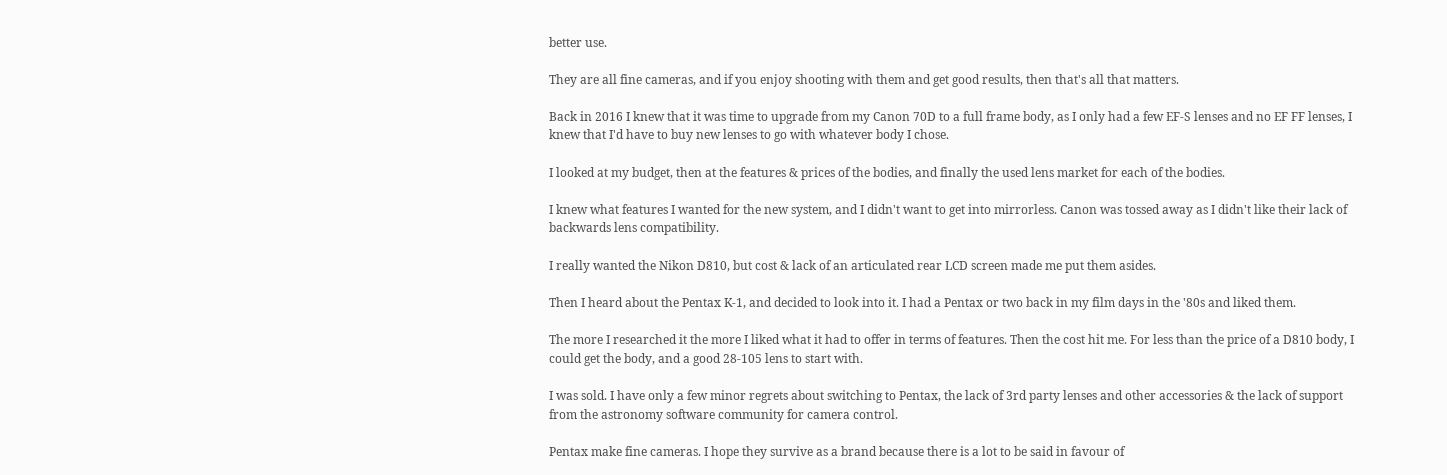better use.

They are all fine cameras, and if you enjoy shooting with them and get good results, then that's all that matters.

Back in 2016 I knew that it was time to upgrade from my Canon 70D to a full frame body, as I only had a few EF-S lenses and no EF FF lenses, I knew that I'd have to buy new lenses to go with whatever body I chose.

I looked at my budget, then at the features & prices of the bodies, and finally the used lens market for each of the bodies.

I knew what features I wanted for the new system, and I didn't want to get into mirrorless. Canon was tossed away as I didn't like their lack of backwards lens compatibility.

I really wanted the Nikon D810, but cost & lack of an articulated rear LCD screen made me put them asides.

Then I heard about the Pentax K-1, and decided to look into it. I had a Pentax or two back in my film days in the '80s and liked them.

The more I researched it the more I liked what it had to offer in terms of features. Then the cost hit me. For less than the price of a D810 body, I could get the body, and a good 28-105 lens to start with.

I was sold. I have only a few minor regrets about switching to Pentax, the lack of 3rd party lenses and other accessories & the lack of support from the astronomy software community for camera control.

Pentax make fine cameras. I hope they survive as a brand because there is a lot to be said in favour of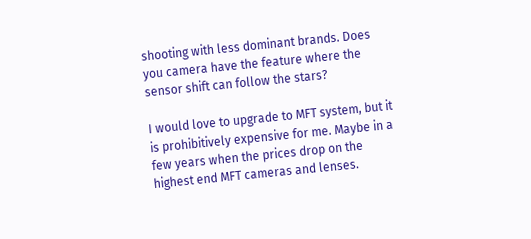shooting with less dominant brands. Does you camera have the feature where the sensor shift can follow the stars?

I would love to upgrade to MFT system, but it is prohibitively expensive for me. Maybe in a few years when the prices drop on the highest end MFT cameras and lenses.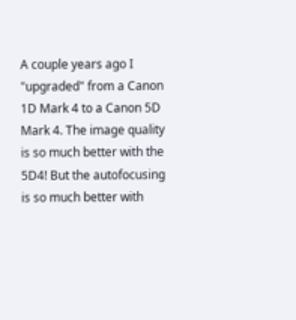A couple years ago I "upgraded" from a Canon 1D Mark 4 to a Canon 5D Mark 4. The image quality is so much better with the 5D4! But the autofocusing is so much better with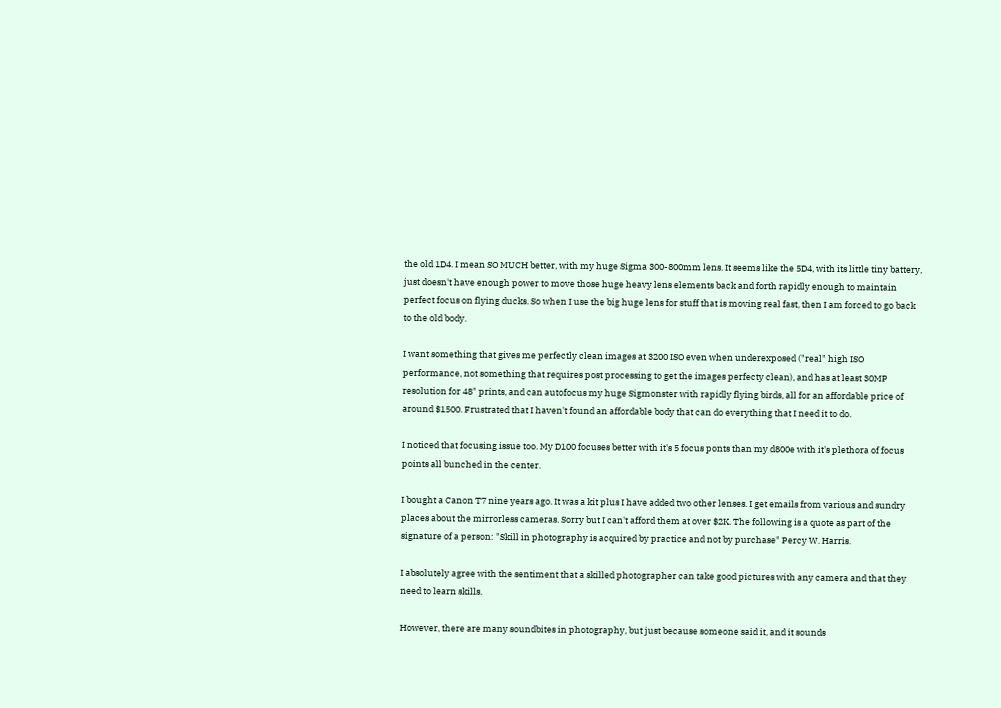the old 1D4. I mean SO MUCH better, with my huge Sigma 300-800mm lens. It seems like the 5D4, with its little tiny battery, just doesn't have enough power to move those huge heavy lens elements back and forth rapidly enough to maintain perfect focus on flying ducks. So when I use the big huge lens for stuff that is moving real fast, then I am forced to go back to the old body.

I want something that gives me perfectly clean images at 3200 ISO even when underexposed ("real" high ISO performance, not something that requires post processing to get the images perfecty clean), and has at least 30MP resolution for 48" prints, and can autofocus my huge Sigmonster with rapidly flying birds, all for an affordable price of around $1500. Frustrated that I haven't found an affordable body that can do everything that I need it to do.

I noticed that focusing issue too. My D100 focuses better with it's 5 focus ponts than my d800e with it's plethora of focus points all bunched in the center.

I bought a Canon T7 nine years ago. It was a kit plus I have added two other lenses. I get emails from various and sundry places about the mirrorless cameras. Sorry but I can't afford them at over $2K. The following is a quote as part of the signature of a person: "Skill in photography is acquired by practice and not by purchase" Percy W. Harris.

I absolutely agree with the sentiment that a skilled photographer can take good pictures with any camera and that they need to learn skills.

However, there are many soundbites in photography, but just because someone said it, and it sounds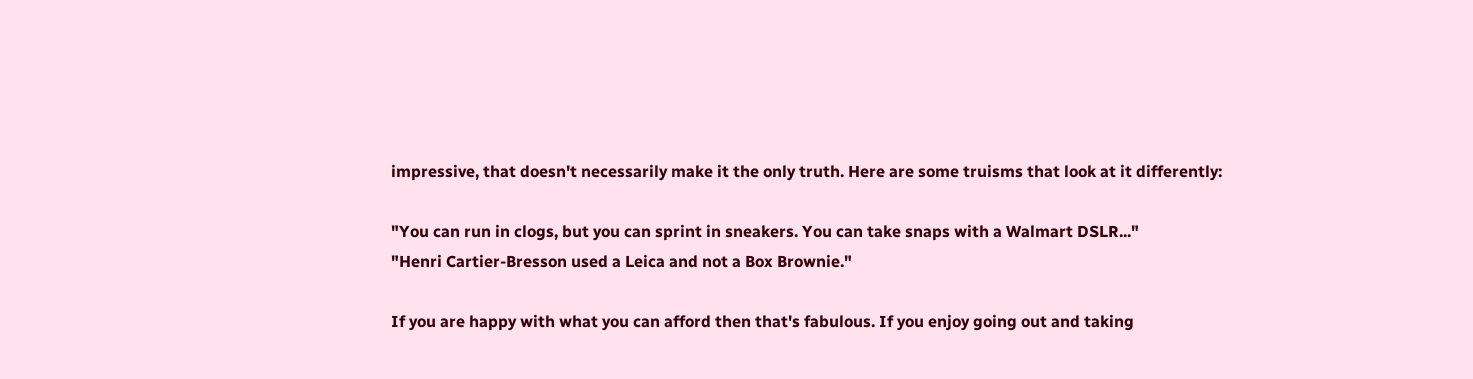impressive, that doesn't necessarily make it the only truth. Here are some truisms that look at it differently:

"You can run in clogs, but you can sprint in sneakers. You can take snaps with a Walmart DSLR..."
"Henri Cartier-Bresson used a Leica and not a Box Brownie."

If you are happy with what you can afford then that's fabulous. If you enjoy going out and taking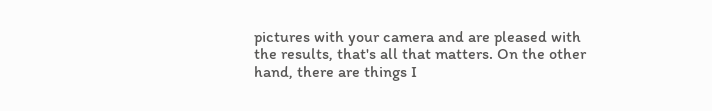pictures with your camera and are pleased with the results, that's all that matters. On the other hand, there are things I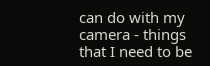can do with my camera - things that I need to be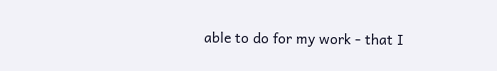able to do for my work - that I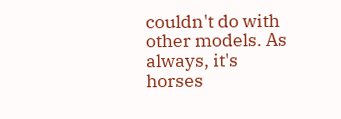couldn't do with other models. As always, it's horses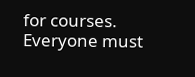for courses. Everyone must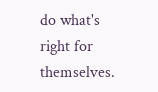do what's right for themselves.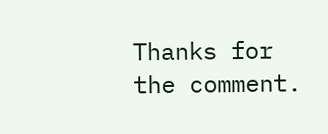Thanks for the comment.